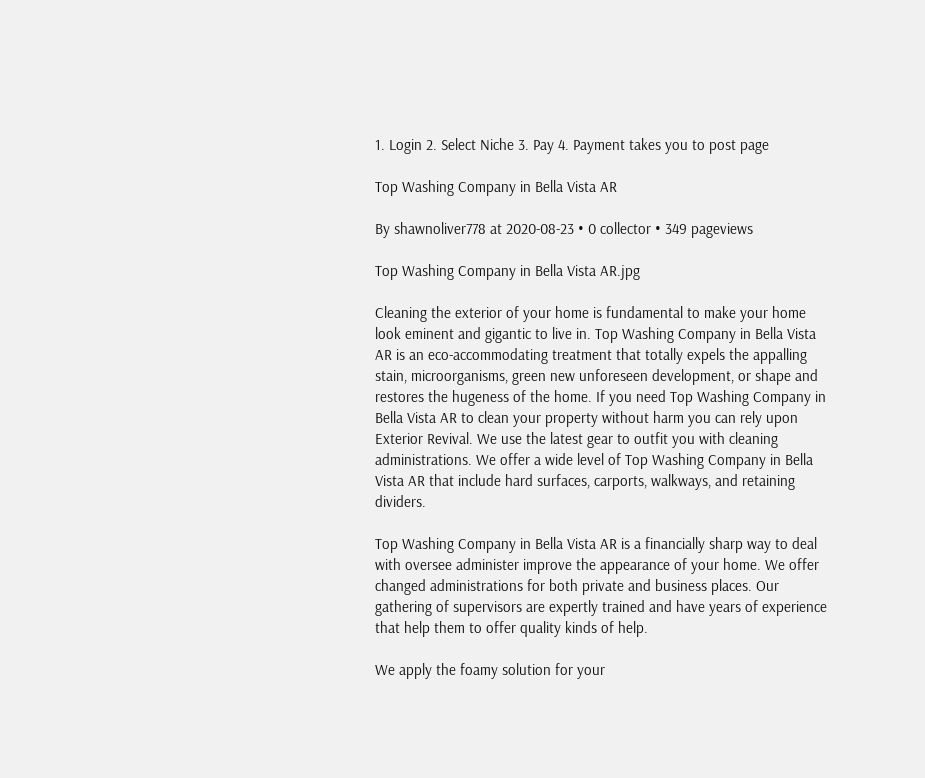1. Login 2. Select Niche 3. Pay 4. Payment takes you to post page

Top Washing Company in Bella Vista AR

By shawnoliver778 at 2020-08-23 • 0 collector • 349 pageviews

Top Washing Company in Bella Vista AR.jpg

Cleaning the exterior of your home is fundamental to make your home look eminent and gigantic to live in. Top Washing Company in Bella Vista AR is an eco-accommodating treatment that totally expels the appalling stain, microorganisms, green new unforeseen development, or shape and restores the hugeness of the home. If you need Top Washing Company in Bella Vista AR to clean your property without harm you can rely upon Exterior Revival. We use the latest gear to outfit you with cleaning administrations. We offer a wide level of Top Washing Company in Bella Vista AR that include hard surfaces, carports, walkways, and retaining dividers.

Top Washing Company in Bella Vista AR is a financially sharp way to deal with oversee administer improve the appearance of your home. We offer changed administrations for both private and business places. Our gathering of supervisors are expertly trained and have years of experience that help them to offer quality kinds of help.

We apply the foamy solution for your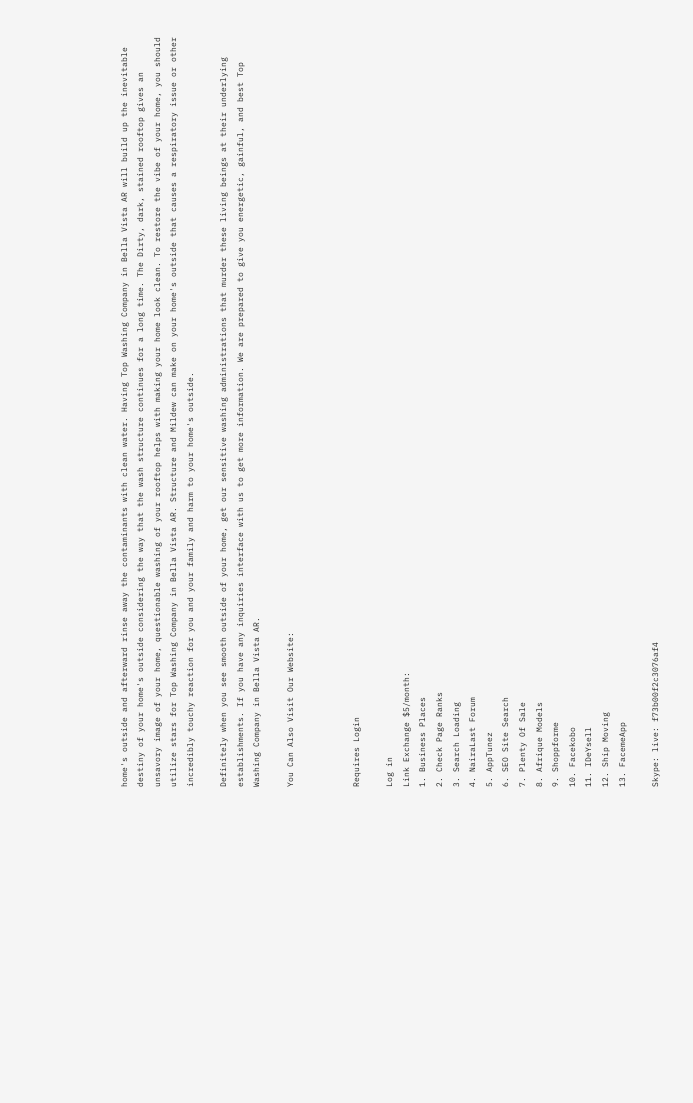home's outside and afterward rinse away the contaminants with clean water. Having Top Washing Company in Bella Vista AR will build up the inevitable destiny of your home's outside considering the way that the wash structure continues for a long time. The Dirty, dark, stained rooftop gives an unsavory image of your home, questionable washing of your rooftop helps with making your home look clean. To restore the vibe of your home, you should utilize stars for Top Washing Company in Bella Vista AR. Structure and Mildew can make on your home's outside that causes a respiratory issue or other incredibly touchy reaction for you and your family and harm to your home's outside.

Definitely when you see smooth outside of your home, get our sensitive washing administrations that murder these living beings at their underlying establishments. If you have any inquiries interface with us to get more information. We are prepared to give you energetic, gainful, and best Top Washing Company in Bella Vista AR.

You Can Also Visit Our Website:



Requires Login

Log in
Link Exchange $5/month:
1. Business Places
2. Check Page Ranks
3. Search Loading
4. NairaLast Forum
5. AppTunez
6. SEO Site Search
7. Plenty Of Sale
8. Afrique Models
9. Shoppforme
10. Facekobo
11. IDeYsell
12. Ship Moving
13. FacemeApp

Skype: live: f73b00f2c3076af4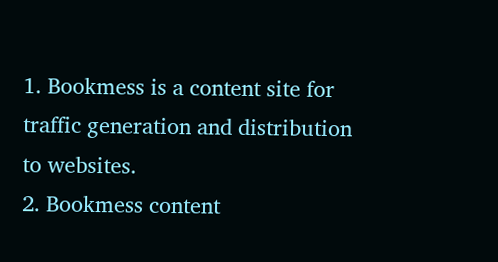1. Bookmess is a content site for traffic generation and distribution to websites.
2. Bookmess content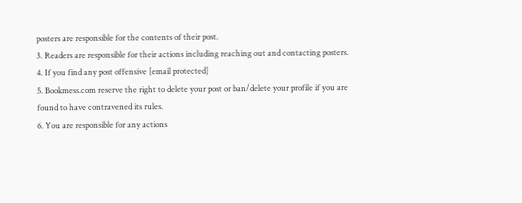posters are responsible for the contents of their post.
3. Readers are responsible for their actions including reaching out and contacting posters.
4. If you find any post offensive [email protected]
5. Bookmess.com reserve the right to delete your post or ban/delete your profile if you are found to have contravened its rules.
6. You are responsible for any actions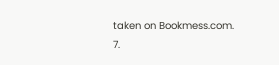taken on Bookmess.com.
7.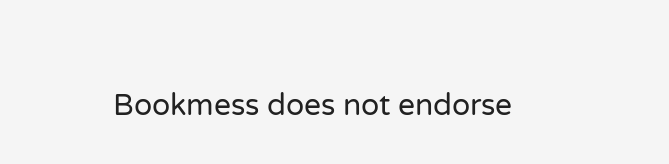Bookmess does not endorse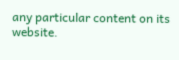any particular content on its website.